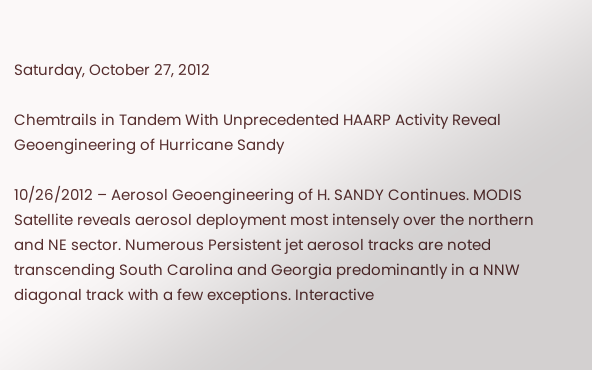Saturday, October 27, 2012

Chemtrails in Tandem With Unprecedented HAARP Activity Reveal Geoengineering of Hurricane Sandy

10/26/2012 – Aerosol Geoengineering of H. SANDY Continues. MODIS Satellite reveals aerosol deployment most intensely over the northern and NE sector. Numerous Persistent jet aerosol tracks are noted transcending South Carolina and Georgia predominantly in a NNW diagonal track with a few exceptions. Interactive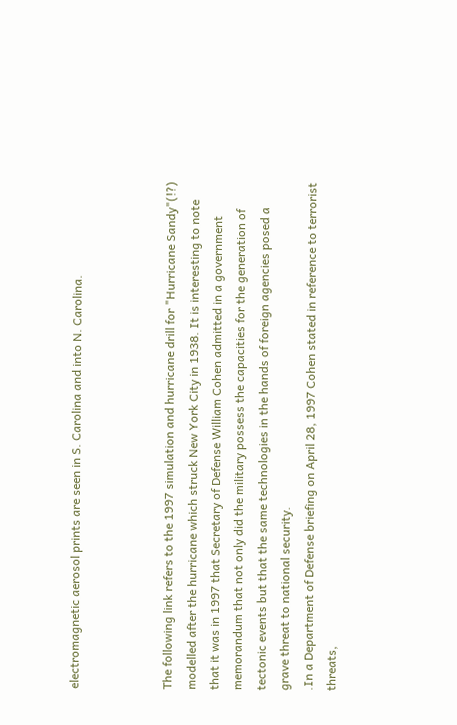electromagnetic aerosol prints are seen in S. Carolina and into N. Carolina.



The following link refers to the 1997 simulation and hurricane drill for "Hurricane Sandy"(!?) modelled after the hurricane which struck New York City in 1938. It is interesting to note that it was in 1997 that Secretary of Defense William Cohen admitted in a government memorandum that not only did the military possess the capacities for the generation of tectonic events but that the same technologies in the hands of foreign agencies posed a grave threat to national security.
.In a Department of Defense briefing on April 28, 1997 Cohen stated in reference to terrorist threats,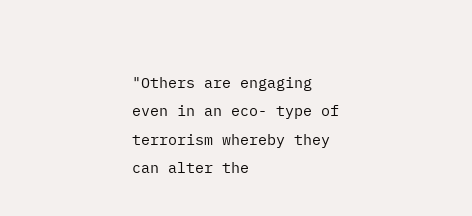"Others are engaging even in an eco- type of terrorism whereby they can alter the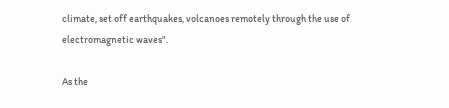climate, set off earthquakes, volcanoes remotely through the use of electromagnetic waves".

As the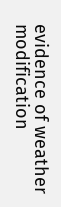evidence of weather modification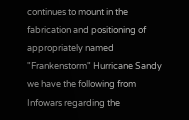continues to mount in the fabrication and positioning of appropriately named "Frankenstorm" Hurricane Sandy we have the following from Infowars regarding the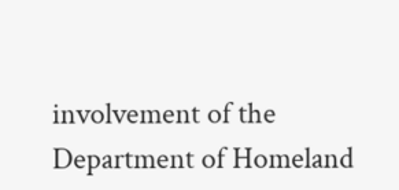involvement of the Department of Homeland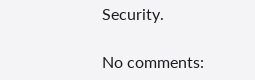Security.

No comments: